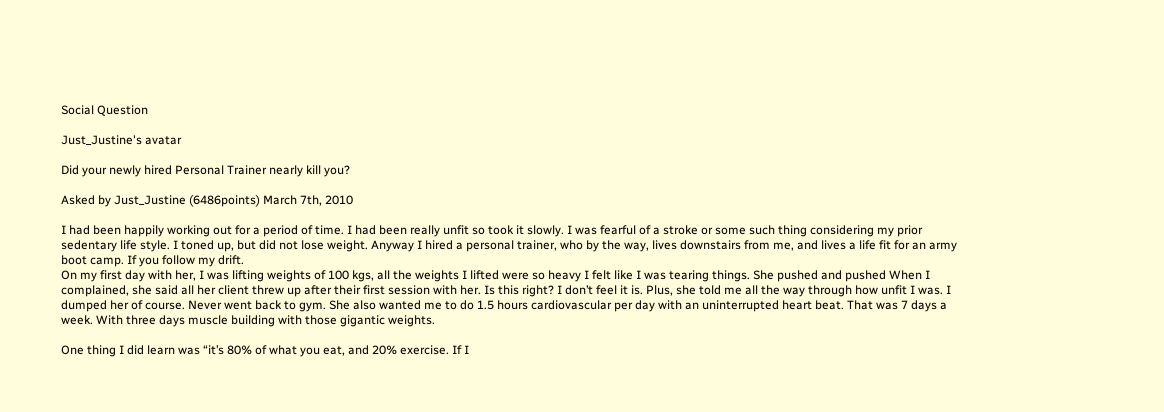Social Question

Just_Justine's avatar

Did your newly hired Personal Trainer nearly kill you?

Asked by Just_Justine (6486points) March 7th, 2010

I had been happily working out for a period of time. I had been really unfit so took it slowly. I was fearful of a stroke or some such thing considering my prior sedentary life style. I toned up, but did not lose weight. Anyway I hired a personal trainer, who by the way, lives downstairs from me, and lives a life fit for an army boot camp. If you follow my drift.
On my first day with her, I was lifting weights of 100 kgs, all the weights I lifted were so heavy I felt like I was tearing things. She pushed and pushed When I complained, she said all her client threw up after their first session with her. Is this right? I don’t feel it is. Plus, she told me all the way through how unfit I was. I dumped her of course. Never went back to gym. She also wanted me to do 1.5 hours cardiovascular per day with an uninterrupted heart beat. That was 7 days a week. With three days muscle building with those gigantic weights.

One thing I did learn was “it’s 80% of what you eat, and 20% exercise. If I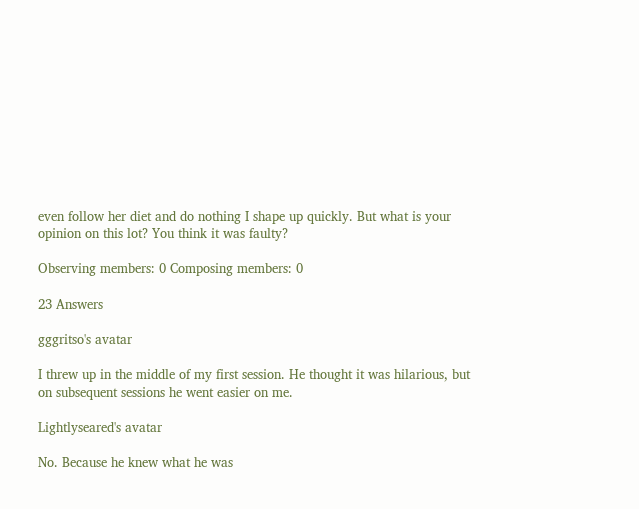even follow her diet and do nothing I shape up quickly. But what is your opinion on this lot? You think it was faulty?

Observing members: 0 Composing members: 0

23 Answers

gggritso's avatar

I threw up in the middle of my first session. He thought it was hilarious, but on subsequent sessions he went easier on me.

Lightlyseared's avatar

No. Because he knew what he was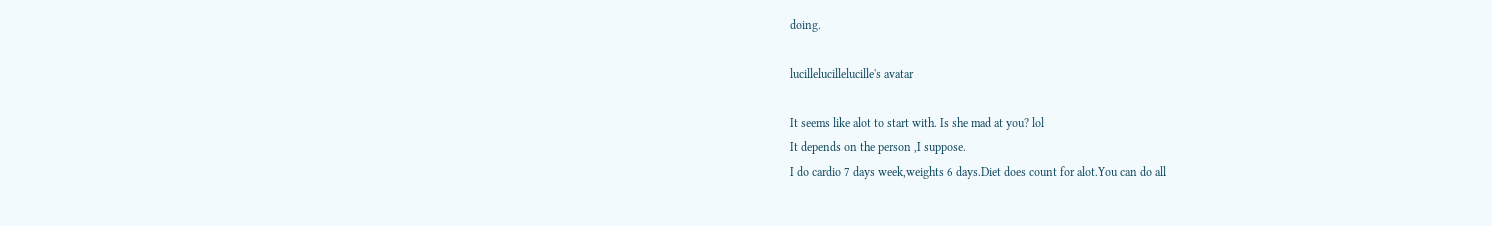doing.

lucillelucillelucille's avatar

It seems like alot to start with. Is she mad at you? lol
It depends on the person ,I suppose.
I do cardio 7 days week,weights 6 days.Diet does count for alot.You can do all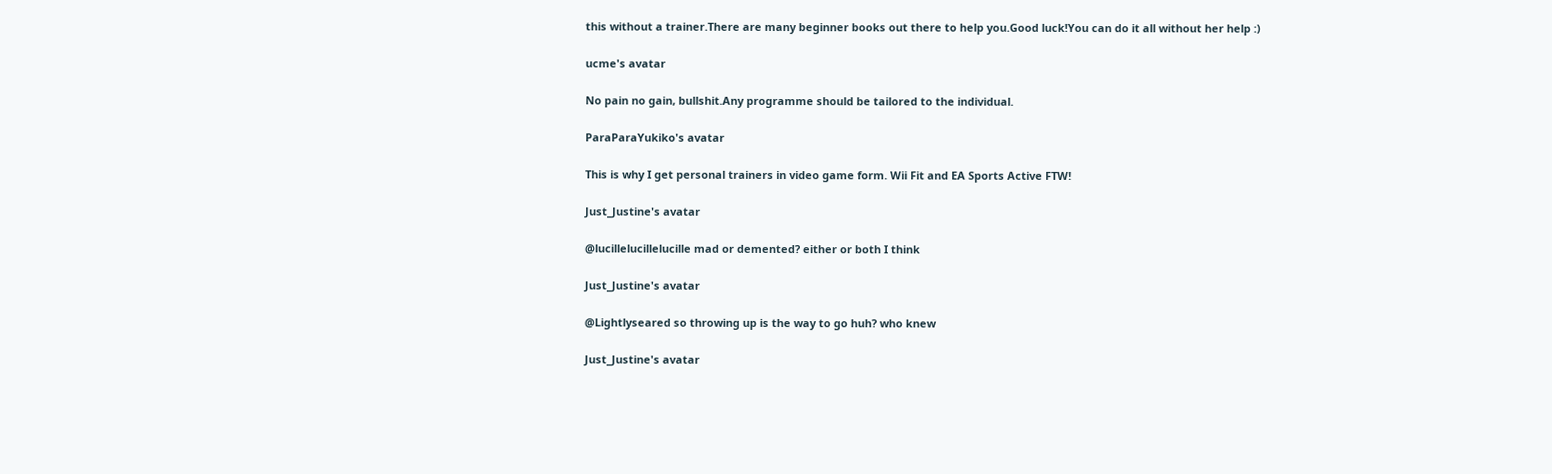this without a trainer.There are many beginner books out there to help you.Good luck!You can do it all without her help :)

ucme's avatar

No pain no gain, bullshit.Any programme should be tailored to the individual.

ParaParaYukiko's avatar

This is why I get personal trainers in video game form. Wii Fit and EA Sports Active FTW!

Just_Justine's avatar

@lucillelucillelucille mad or demented? either or both I think

Just_Justine's avatar

@Lightlyseared so throwing up is the way to go huh? who knew

Just_Justine's avatar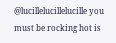@lucillelucillelucille you must be rocking hot is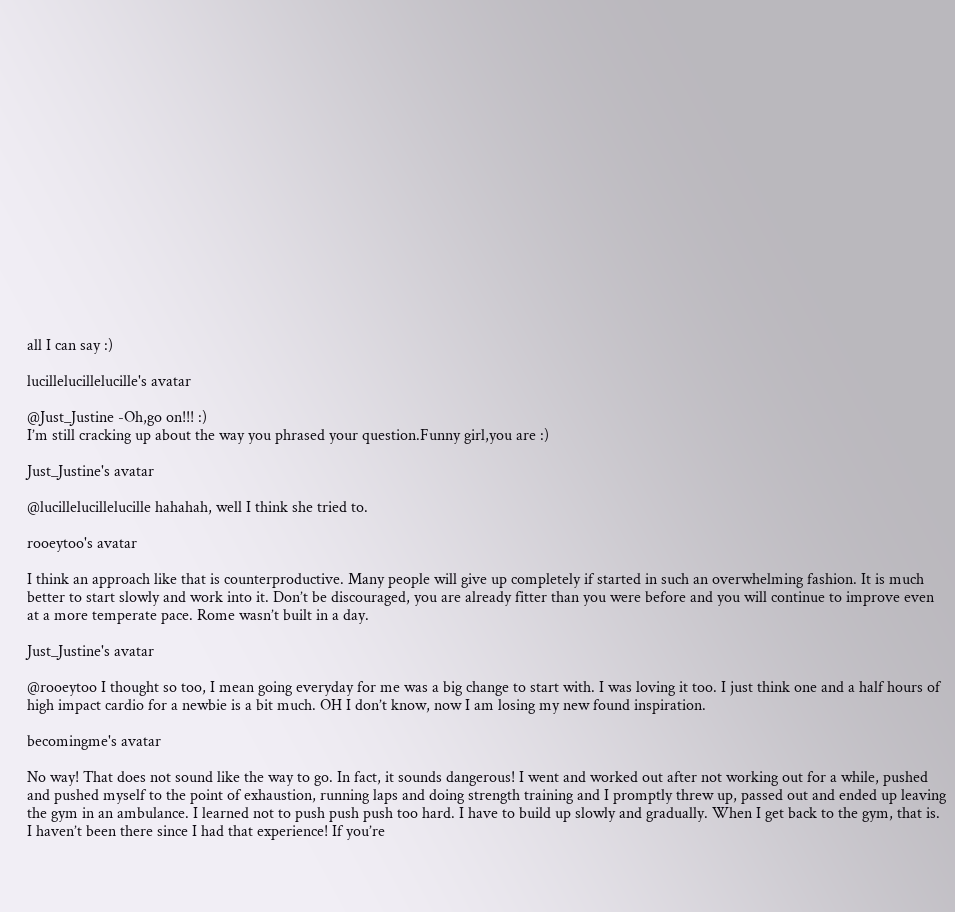all I can say :)

lucillelucillelucille's avatar

@Just_Justine -Oh,go on!!! :)
I’m still cracking up about the way you phrased your question.Funny girl,you are :)

Just_Justine's avatar

@lucillelucillelucille hahahah, well I think she tried to.

rooeytoo's avatar

I think an approach like that is counterproductive. Many people will give up completely if started in such an overwhelming fashion. It is much better to start slowly and work into it. Don’t be discouraged, you are already fitter than you were before and you will continue to improve even at a more temperate pace. Rome wasn’t built in a day.

Just_Justine's avatar

@rooeytoo I thought so too, I mean going everyday for me was a big change to start with. I was loving it too. I just think one and a half hours of high impact cardio for a newbie is a bit much. OH I don’t know, now I am losing my new found inspiration.

becomingme's avatar

No way! That does not sound like the way to go. In fact, it sounds dangerous! I went and worked out after not working out for a while, pushed and pushed myself to the point of exhaustion, running laps and doing strength training and I promptly threw up, passed out and ended up leaving the gym in an ambulance. I learned not to push push push too hard. I have to build up slowly and gradually. When I get back to the gym, that is. I haven’t been there since I had that experience! If you’re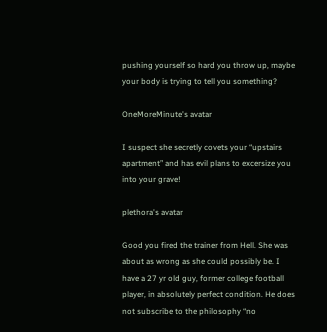pushing yourself so hard you throw up, maybe your body is trying to tell you something?

OneMoreMinute's avatar

I suspect she secretly covets your “upstairs apartment” and has evil plans to excersize you into your grave!

plethora's avatar

Good you fired the trainer from Hell. She was about as wrong as she could possibly be. I have a 27 yr old guy, former college football player, in absolutely perfect condition. He does not subscribe to the philosophy “no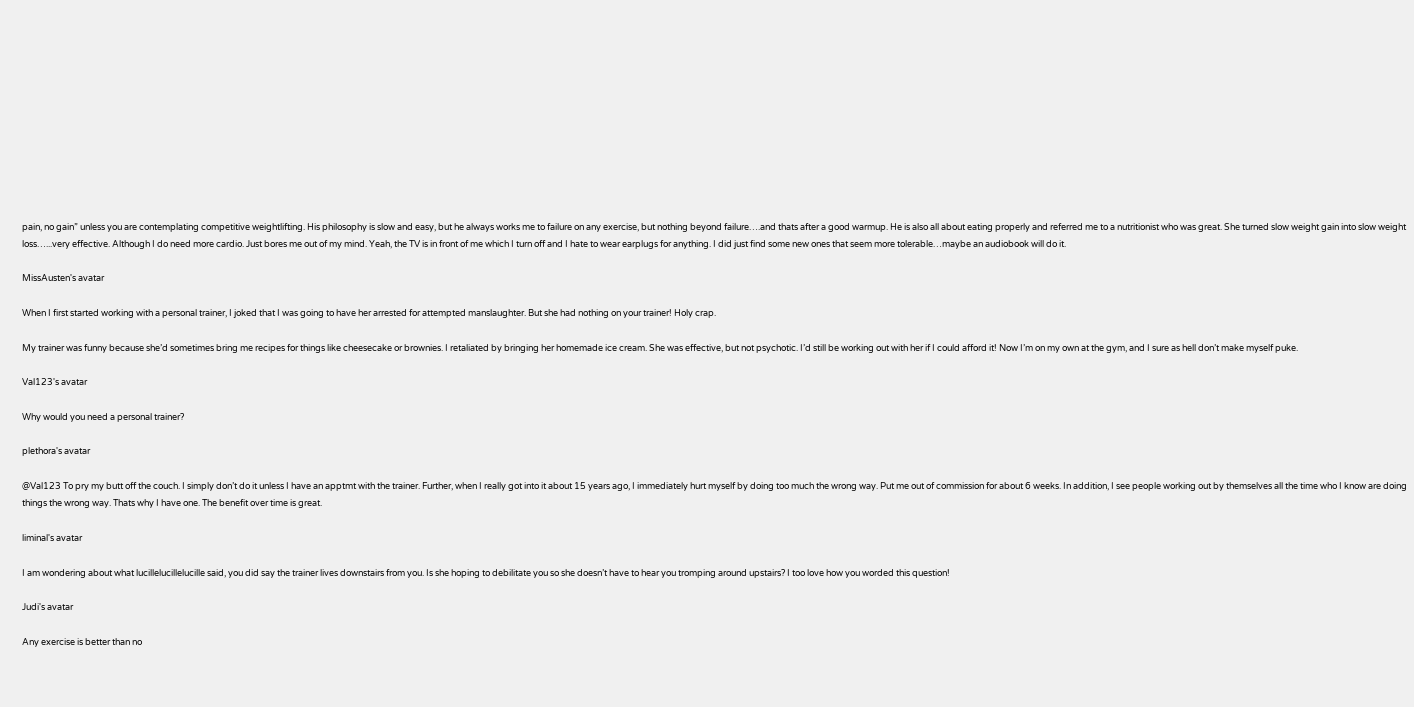pain, no gain” unless you are contemplating competitive weightlifting. His philosophy is slow and easy, but he always works me to failure on any exercise, but nothing beyond failure….and thats after a good warmup. He is also all about eating properly and referred me to a nutritionist who was great. She turned slow weight gain into slow weight loss…...very effective. Although I do need more cardio. Just bores me out of my mind. Yeah, the TV is in front of me which I turn off and I hate to wear earplugs for anything. I did just find some new ones that seem more tolerable…maybe an audiobook will do it.

MissAusten's avatar

When I first started working with a personal trainer, I joked that I was going to have her arrested for attempted manslaughter. But she had nothing on your trainer! Holy crap.

My trainer was funny because she’d sometimes bring me recipes for things like cheesecake or brownies. I retaliated by bringing her homemade ice cream. She was effective, but not psychotic. I’d still be working out with her if I could afford it! Now I’m on my own at the gym, and I sure as hell don’t make myself puke.

Val123's avatar

Why would you need a personal trainer?

plethora's avatar

@Val123 To pry my butt off the couch. I simply don’t do it unless I have an apptmt with the trainer. Further, when I really got into it about 15 years ago, I immediately hurt myself by doing too much the wrong way. Put me out of commission for about 6 weeks. In addition, I see people working out by themselves all the time who I know are doing things the wrong way. Thats why I have one. The benefit over time is great.

liminal's avatar

I am wondering about what lucillelucillelucille said, you did say the trainer lives downstairs from you. Is she hoping to debilitate you so she doesn’t have to hear you tromping around upstairs? I too love how you worded this question!

Judi's avatar

Any exercise is better than no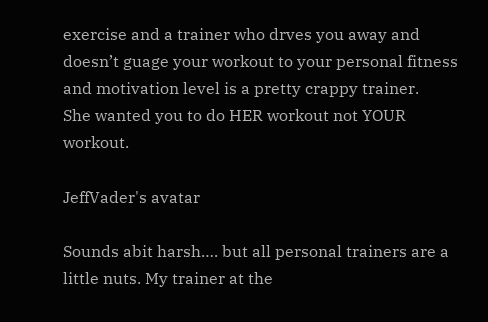exercise and a trainer who drves you away and doesn’t guage your workout to your personal fitness and motivation level is a pretty crappy trainer.
She wanted you to do HER workout not YOUR workout.

JeffVader's avatar

Sounds abit harsh…. but all personal trainers are a little nuts. My trainer at the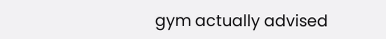gym actually advised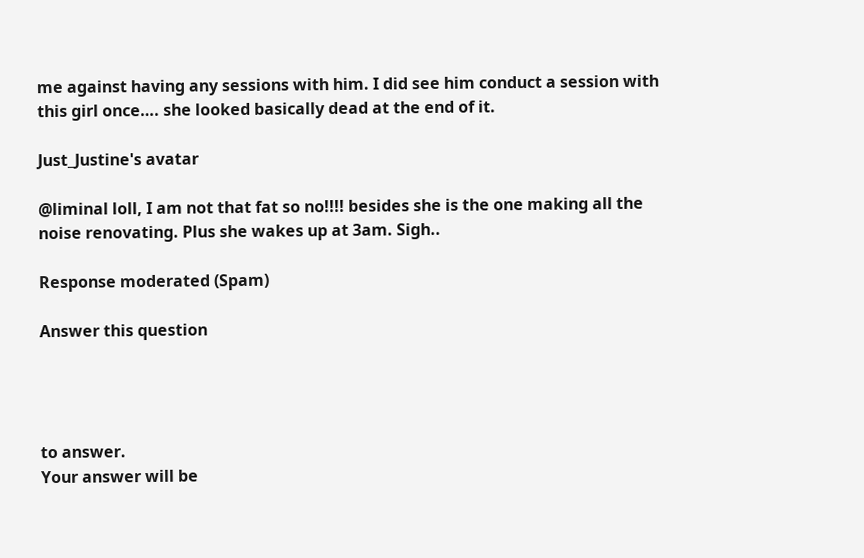me against having any sessions with him. I did see him conduct a session with this girl once…. she looked basically dead at the end of it.

Just_Justine's avatar

@liminal loll, I am not that fat so no!!!! besides she is the one making all the noise renovating. Plus she wakes up at 3am. Sigh..

Response moderated (Spam)

Answer this question




to answer.
Your answer will be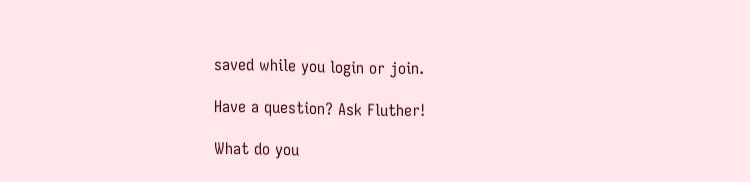saved while you login or join.

Have a question? Ask Fluther!

What do you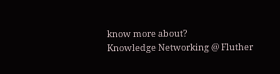know more about?
Knowledge Networking @ Fluther